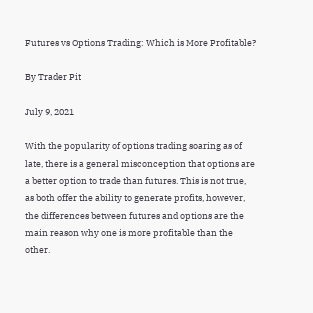Futures vs Options Trading: Which is More Profitable?

By Trader Pit

July 9, 2021

With the popularity of options trading soaring as of late, there is a general misconception that options are a better option to trade than futures. This is not true, as both offer the ability to generate profits, however, the differences between futures and options are the main reason why one is more profitable than the other.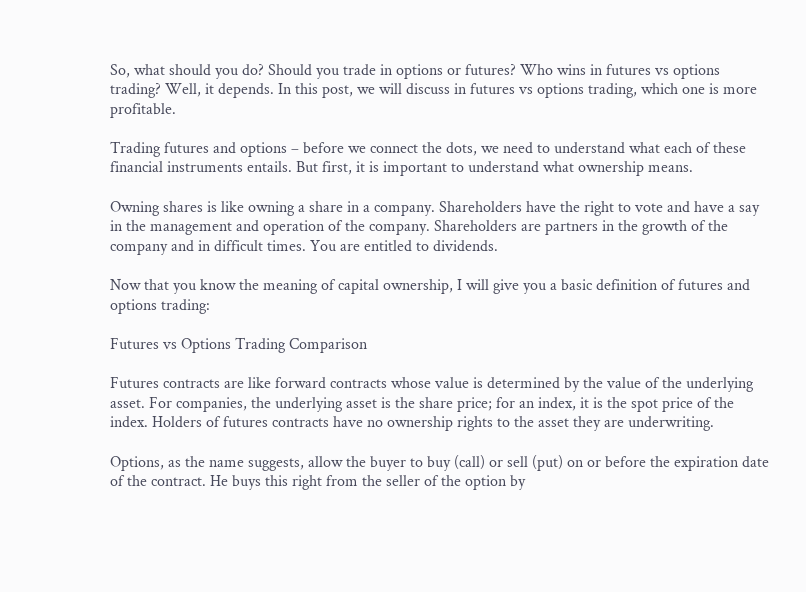So, what should you do? Should you trade in options or futures? Who wins in futures vs options trading? Well, it depends. In this post, we will discuss in futures vs options trading, which one is more profitable.

Trading futures and options – before we connect the dots, we need to understand what each of these financial instruments entails. But first, it is important to understand what ownership means.

Owning shares is like owning a share in a company. Shareholders have the right to vote and have a say in the management and operation of the company. Shareholders are partners in the growth of the company and in difficult times. You are entitled to dividends.

Now that you know the meaning of capital ownership, I will give you a basic definition of futures and options trading:

Futures vs Options Trading Comparison

Futures contracts are like forward contracts whose value is determined by the value of the underlying asset. For companies, the underlying asset is the share price; for an index, it is the spot price of the index. Holders of futures contracts have no ownership rights to the asset they are underwriting.

Options, as the name suggests, allow the buyer to buy (call) or sell (put) on or before the expiration date of the contract. He buys this right from the seller of the option by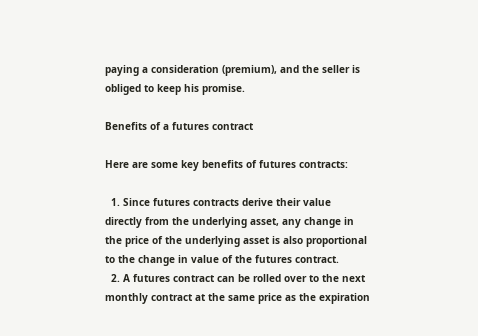paying a consideration (premium), and the seller is obliged to keep his promise.

Benefits of a futures contract

Here are some key benefits of futures contracts:

  1. Since futures contracts derive their value directly from the underlying asset, any change in the price of the underlying asset is also proportional to the change in value of the futures contract.
  2. A futures contract can be rolled over to the next monthly contract at the same price as the expiration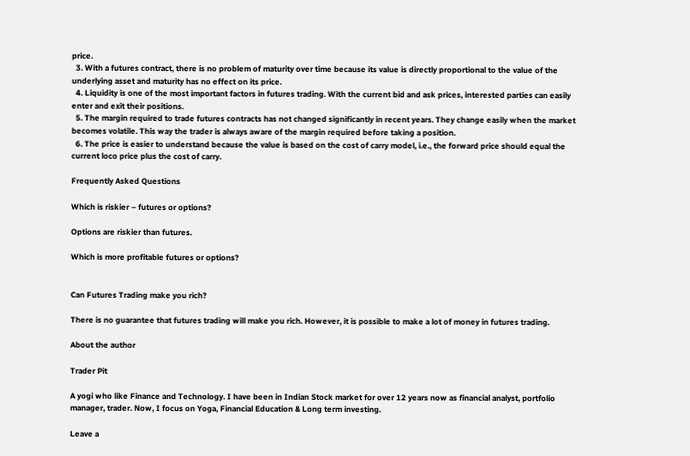price.
  3. With a futures contract, there is no problem of maturity over time because its value is directly proportional to the value of the underlying asset and maturity has no effect on its price.
  4. Liquidity is one of the most important factors in futures trading. With the current bid and ask prices, interested parties can easily enter and exit their positions.
  5. The margin required to trade futures contracts has not changed significantly in recent years. They change easily when the market becomes volatile. This way the trader is always aware of the margin required before taking a position.
  6. The price is easier to understand because the value is based on the cost of carry model, i.e., the forward price should equal the current loco price plus the cost of carry.

Frequently Asked Questions

Which is riskier – futures or options?

Options are riskier than futures.

Which is more profitable futures or options?


Can Futures Trading make you rich?

There is no guarantee that futures trading will make you rich. However, it is possible to make a lot of money in futures trading.

About the author

Trader Pit

A yogi who like Finance and Technology. I have been in Indian Stock market for over 12 years now as financial analyst, portfolio manager, trader. Now, I focus on Yoga, Financial Education & Long term investing.

Leave a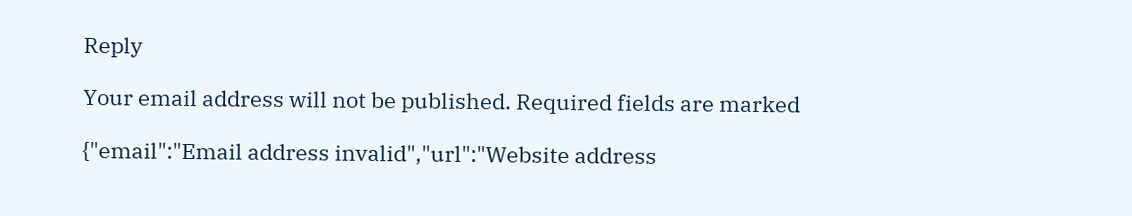Reply

Your email address will not be published. Required fields are marked

{"email":"Email address invalid","url":"Website address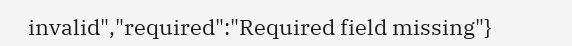invalid","required":"Required field missing"}